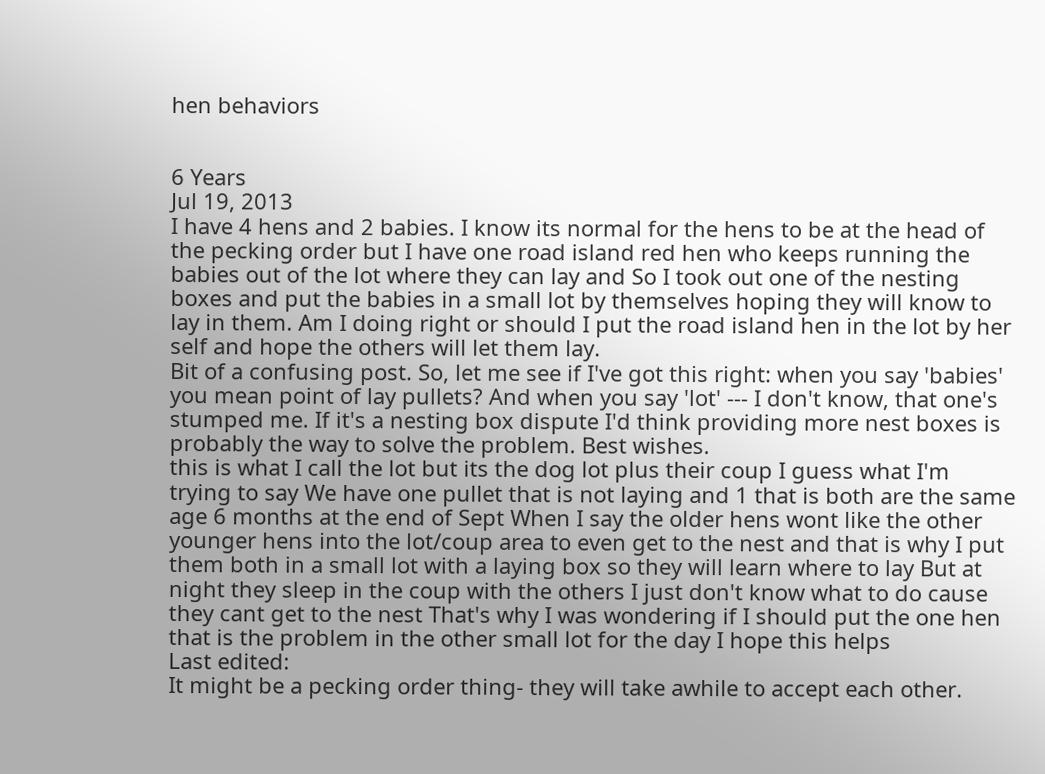hen behaviors


6 Years
Jul 19, 2013
I have 4 hens and 2 babies. I know its normal for the hens to be at the head of the pecking order but I have one road island red hen who keeps running the babies out of the lot where they can lay and So I took out one of the nesting boxes and put the babies in a small lot by themselves hoping they will know to lay in them. Am I doing right or should I put the road island hen in the lot by her self and hope the others will let them lay.
Bit of a confusing post. So, let me see if I've got this right: when you say 'babies' you mean point of lay pullets? And when you say 'lot' --- I don't know, that one's stumped me. If it's a nesting box dispute I'd think providing more nest boxes is probably the way to solve the problem. Best wishes.
this is what I call the lot but its the dog lot plus their coup I guess what I'm trying to say We have one pullet that is not laying and 1 that is both are the same age 6 months at the end of Sept When I say the older hens wont like the other younger hens into the lot/coup area to even get to the nest and that is why I put them both in a small lot with a laying box so they will learn where to lay But at night they sleep in the coup with the others I just don't know what to do cause they cant get to the nest That's why I was wondering if I should put the one hen that is the problem in the other small lot for the day I hope this helps
Last edited:
It might be a pecking order thing- they will take awhile to accept each other.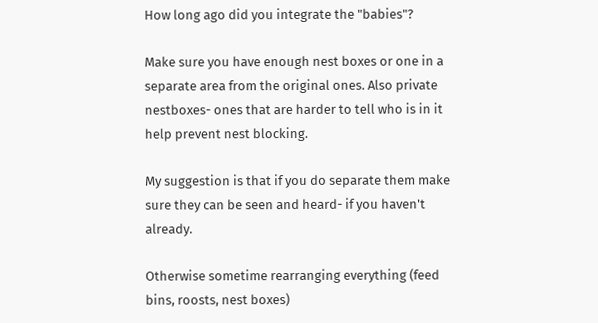How long ago did you integrate the "babies"?

Make sure you have enough nest boxes or one in a separate area from the original ones. Also private nestboxes- ones that are harder to tell who is in it help prevent nest blocking.

My suggestion is that if you do separate them make sure they can be seen and heard- if you haven't already.

Otherwise sometime rearranging everything (feed bins, roosts, nest boxes)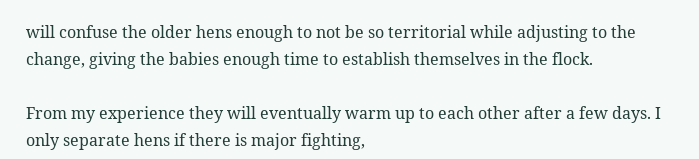will confuse the older hens enough to not be so territorial while adjusting to the change, giving the babies enough time to establish themselves in the flock.

From my experience they will eventually warm up to each other after a few days. I only separate hens if there is major fighting,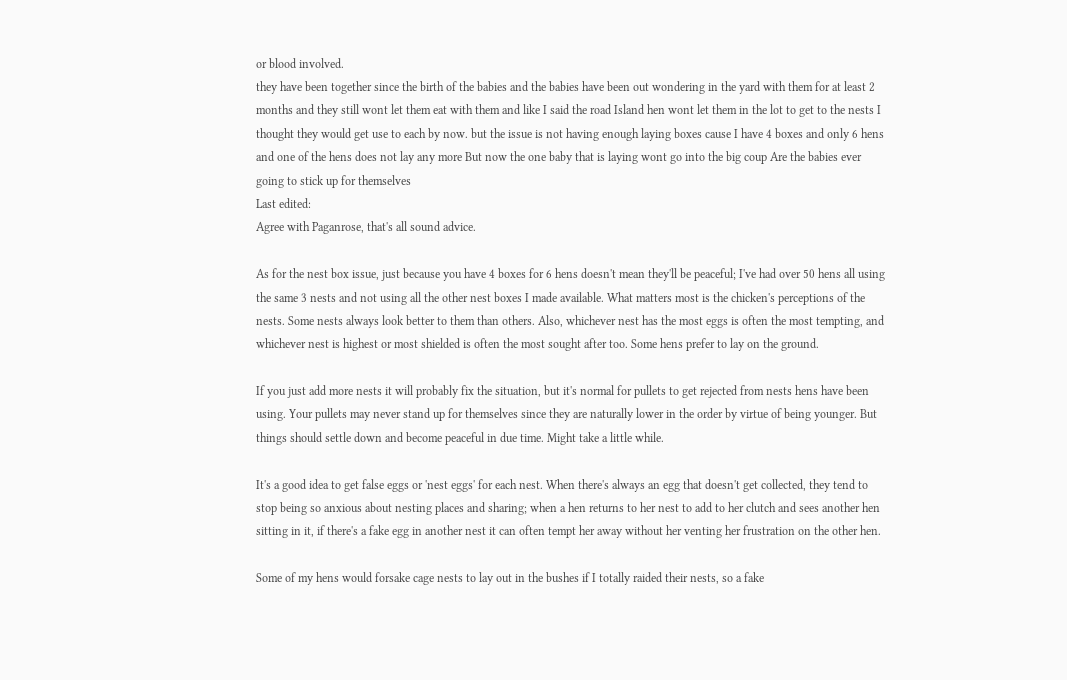or blood involved.
they have been together since the birth of the babies and the babies have been out wondering in the yard with them for at least 2 months and they still wont let them eat with them and like I said the road Island hen wont let them in the lot to get to the nests I thought they would get use to each by now. but the issue is not having enough laying boxes cause I have 4 boxes and only 6 hens and one of the hens does not lay any more But now the one baby that is laying wont go into the big coup Are the babies ever going to stick up for themselves
Last edited:
Agree with Paganrose, that's all sound advice.

As for the nest box issue, just because you have 4 boxes for 6 hens doesn't mean they'll be peaceful; I've had over 50 hens all using the same 3 nests and not using all the other nest boxes I made available. What matters most is the chicken's perceptions of the nests. Some nests always look better to them than others. Also, whichever nest has the most eggs is often the most tempting, and whichever nest is highest or most shielded is often the most sought after too. Some hens prefer to lay on the ground.

If you just add more nests it will probably fix the situation, but it's normal for pullets to get rejected from nests hens have been using. Your pullets may never stand up for themselves since they are naturally lower in the order by virtue of being younger. But things should settle down and become peaceful in due time. Might take a little while.

It's a good idea to get false eggs or 'nest eggs' for each nest. When there's always an egg that doesn't get collected, they tend to stop being so anxious about nesting places and sharing; when a hen returns to her nest to add to her clutch and sees another hen sitting in it, if there's a fake egg in another nest it can often tempt her away without her venting her frustration on the other hen.

Some of my hens would forsake cage nests to lay out in the bushes if I totally raided their nests, so a fake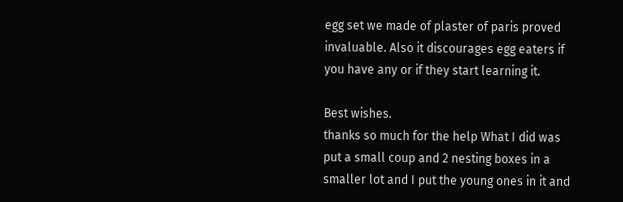egg set we made of plaster of paris proved invaluable. Also it discourages egg eaters if you have any or if they start learning it.

Best wishes.
thanks so much for the help What I did was put a small coup and 2 nesting boxes in a smaller lot and I put the young ones in it and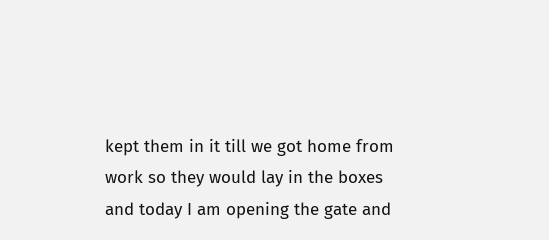kept them in it till we got home from work so they would lay in the boxes and today I am opening the gate and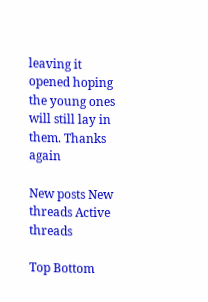leaving it opened hoping the young ones will still lay in them. Thanks again

New posts New threads Active threads

Top Bottom